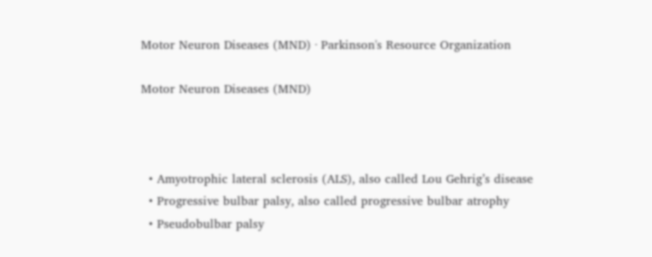Motor Neuron Diseases (MND) · Parkinson's Resource Organization

Motor Neuron Diseases (MND)



  • Amyotrophic lateral sclerosis (ALS), also called Lou Gehrig’s disease
  • Progressive bulbar palsy, also called progressive bulbar atrophy
  • Pseudobulbar palsy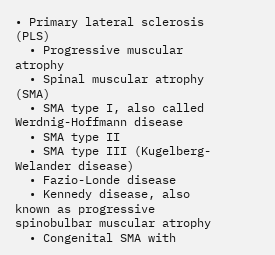• Primary lateral sclerosis (PLS)
  • Progressive muscular atrophy
  • Spinal muscular atrophy (SMA)
  • SMA type I, also called Werdnig-Hoffmann disease
  • SMA type II
  • SMA type III (Kugelberg-Welander disease)
  • Fazio-Londe disease
  • Kennedy disease, also known as progressive spinobulbar muscular atrophy
  • Congenital SMA with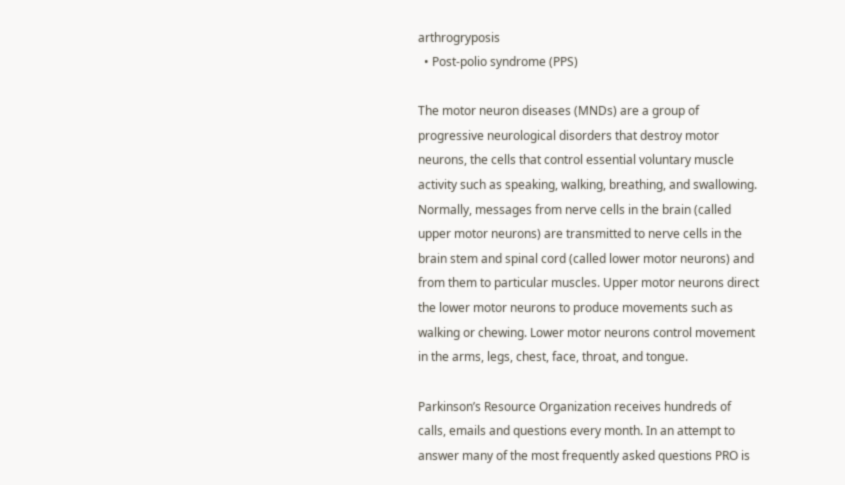arthrogryposis
  • Post-polio syndrome (PPS)

The motor neuron diseases (MNDs) are a group of progressive neurological disorders that destroy motor neurons, the cells that control essential voluntary muscle activity such as speaking, walking, breathing, and swallowing. Normally, messages from nerve cells in the brain (called upper motor neurons) are transmitted to nerve cells in the brain stem and spinal cord (called lower motor neurons) and from them to particular muscles. Upper motor neurons direct the lower motor neurons to produce movements such as walking or chewing. Lower motor neurons control movement in the arms, legs, chest, face, throat, and tongue.

Parkinson’s Resource Organization receives hundreds of calls, emails and questions every month. In an attempt to answer many of the most frequently asked questions PRO is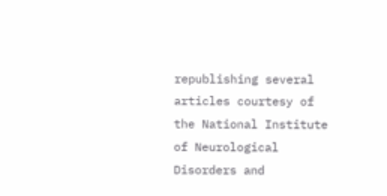republishing several articles courtesy of the National Institute of Neurological Disorders and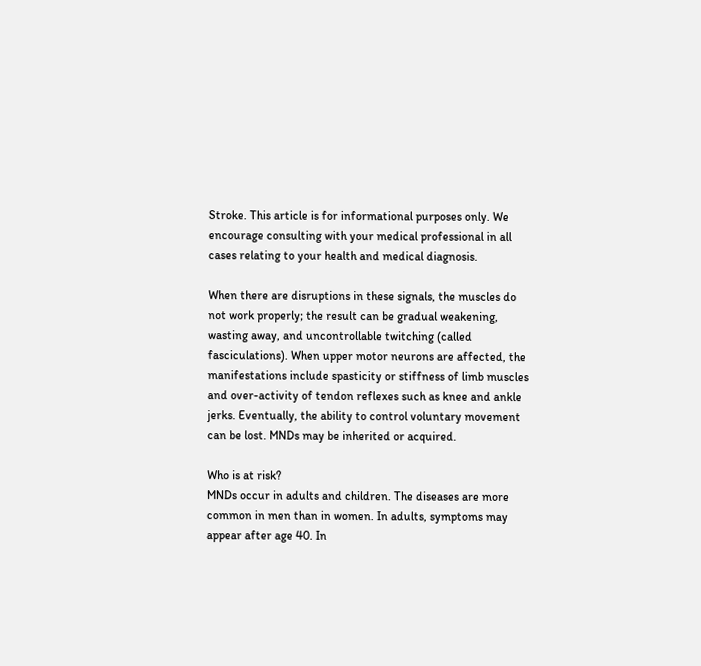Stroke. This article is for informational purposes only. We encourage consulting with your medical professional in all cases relating to your health and medical diagnosis.

When there are disruptions in these signals, the muscles do not work properly; the result can be gradual weakening, wasting away, and uncontrollable twitching (called fasciculations). When upper motor neurons are affected, the manifestations include spasticity or stiffness of limb muscles and over-activity of tendon reflexes such as knee and ankle jerks. Eventually, the ability to control voluntary movement can be lost. MNDs may be inherited or acquired.

Who is at risk?
MNDs occur in adults and children. The diseases are more common in men than in women. In adults, symptoms may appear after age 40. In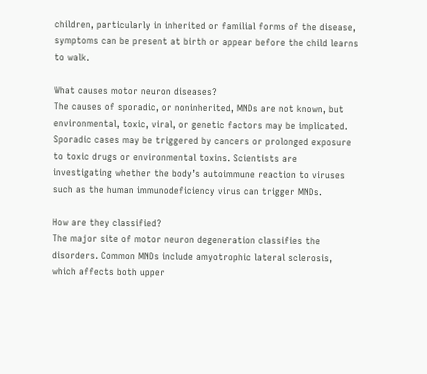children, particularly in inherited or familial forms of the disease, symptoms can be present at birth or appear before the child learns to walk.

What causes motor neuron diseases?
The causes of sporadic, or noninherited, MNDs are not known, but environmental, toxic, viral, or genetic factors may be implicated. Sporadic cases may be triggered by cancers or prolonged exposure to toxic drugs or environmental toxins. Scientists are investigating whether the body’s autoimmune reaction to viruses such as the human immunodeficiency virus can trigger MNDs.

How are they classified?
The major site of motor neuron degeneration classifies the disorders. Common MNDs include amyotrophic lateral sclerosis, which affects both upper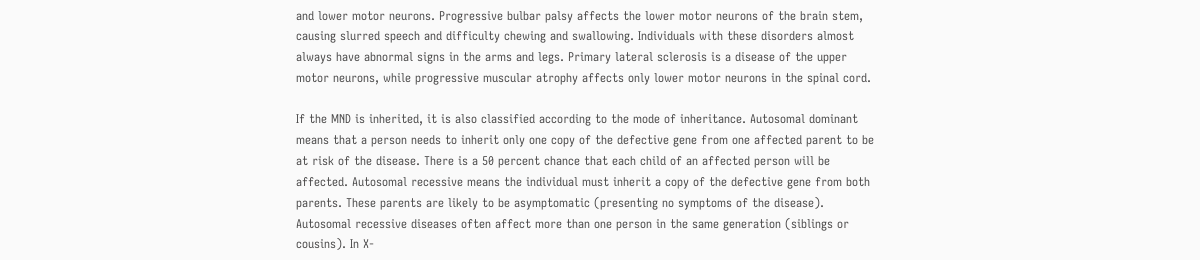and lower motor neurons. Progressive bulbar palsy affects the lower motor neurons of the brain stem, causing slurred speech and difficulty chewing and swallowing. Individuals with these disorders almost always have abnormal signs in the arms and legs. Primary lateral sclerosis is a disease of the upper motor neurons, while progressive muscular atrophy affects only lower motor neurons in the spinal cord.

If the MND is inherited, it is also classified according to the mode of inheritance. Autosomal dominant means that a person needs to inherit only one copy of the defective gene from one affected parent to be at risk of the disease. There is a 50 percent chance that each child of an affected person will be affected. Autosomal recessive means the individual must inherit a copy of the defective gene from both parents. These parents are likely to be asymptomatic (presenting no symptoms of the disease). Autosomal recessive diseases often affect more than one person in the same generation (siblings or cousins). In X-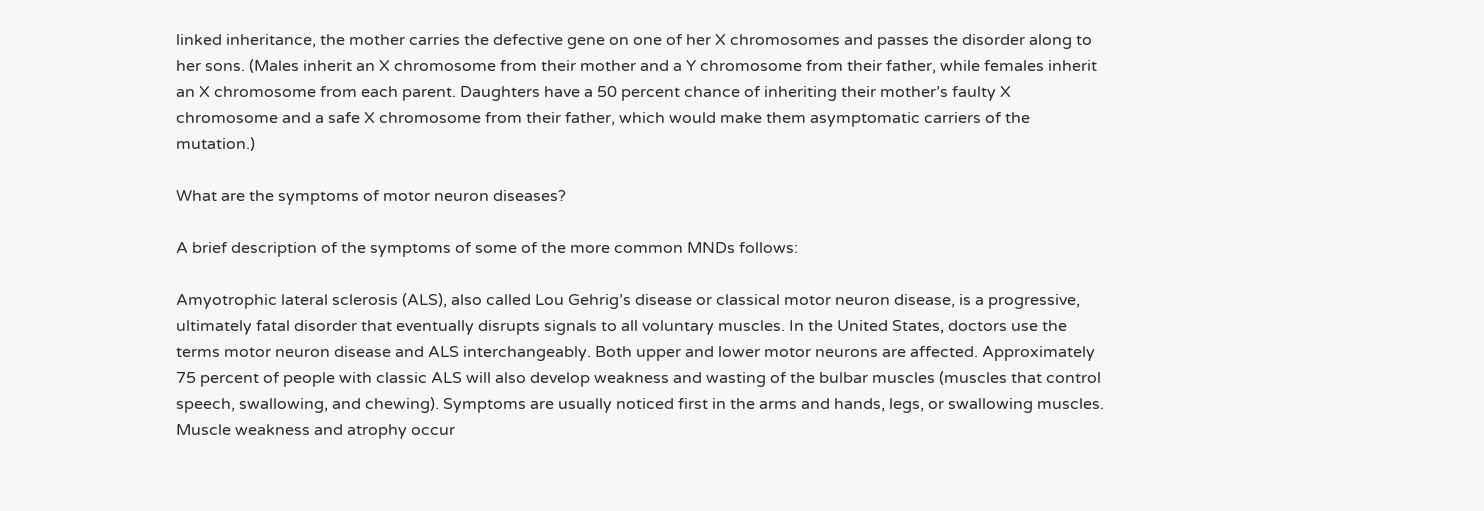linked inheritance, the mother carries the defective gene on one of her X chromosomes and passes the disorder along to her sons. (Males inherit an X chromosome from their mother and a Y chromosome from their father, while females inherit an X chromosome from each parent. Daughters have a 50 percent chance of inheriting their mother’s faulty X chromosome and a safe X chromosome from their father, which would make them asymptomatic carriers of the mutation.)

What are the symptoms of motor neuron diseases?

A brief description of the symptoms of some of the more common MNDs follows:

Amyotrophic lateral sclerosis (ALS), also called Lou Gehrig’s disease or classical motor neuron disease, is a progressive, ultimately fatal disorder that eventually disrupts signals to all voluntary muscles. In the United States, doctors use the terms motor neuron disease and ALS interchangeably. Both upper and lower motor neurons are affected. Approximately 75 percent of people with classic ALS will also develop weakness and wasting of the bulbar muscles (muscles that control speech, swallowing, and chewing). Symptoms are usually noticed first in the arms and hands, legs, or swallowing muscles. Muscle weakness and atrophy occur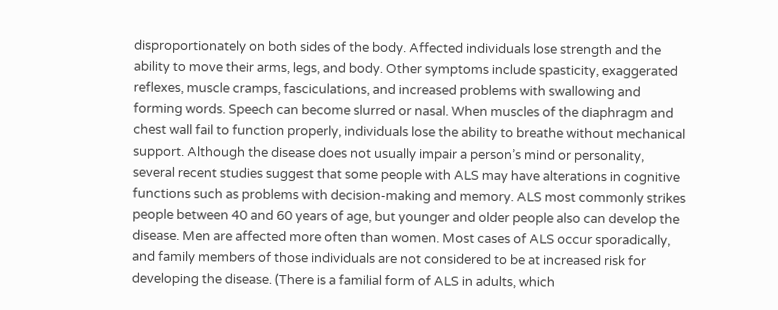disproportionately on both sides of the body. Affected individuals lose strength and the ability to move their arms, legs, and body. Other symptoms include spasticity, exaggerated reflexes, muscle cramps, fasciculations, and increased problems with swallowing and forming words. Speech can become slurred or nasal. When muscles of the diaphragm and chest wall fail to function properly, individuals lose the ability to breathe without mechanical support. Although the disease does not usually impair a person’s mind or personality, several recent studies suggest that some people with ALS may have alterations in cognitive functions such as problems with decision-making and memory. ALS most commonly strikes people between 40 and 60 years of age, but younger and older people also can develop the disease. Men are affected more often than women. Most cases of ALS occur sporadically, and family members of those individuals are not considered to be at increased risk for developing the disease. (There is a familial form of ALS in adults, which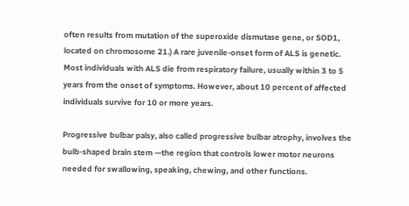often results from mutation of the superoxide dismutase gene, or SOD1, located on chromosome 21.) A rare juvenile-onset form of ALS is genetic. Most individuals with ALS die from respiratory failure, usually within 3 to 5 years from the onset of symptoms. However, about 10 percent of affected individuals survive for 10 or more years.

Progressive bulbar palsy, also called progressive bulbar atrophy, involves the bulb-shaped brain stem —the region that controls lower motor neurons needed for swallowing, speaking, chewing, and other functions.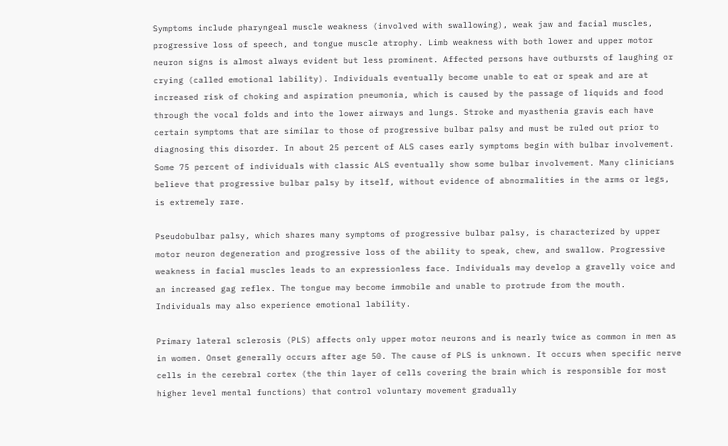Symptoms include pharyngeal muscle weakness (involved with swallowing), weak jaw and facial muscles, progressive loss of speech, and tongue muscle atrophy. Limb weakness with both lower and upper motor neuron signs is almost always evident but less prominent. Affected persons have outbursts of laughing or crying (called emotional lability). Individuals eventually become unable to eat or speak and are at increased risk of choking and aspiration pneumonia, which is caused by the passage of liquids and food through the vocal folds and into the lower airways and lungs. Stroke and myasthenia gravis each have certain symptoms that are similar to those of progressive bulbar palsy and must be ruled out prior to diagnosing this disorder. In about 25 percent of ALS cases early symptoms begin with bulbar involvement. Some 75 percent of individuals with classic ALS eventually show some bulbar involvement. Many clinicians believe that progressive bulbar palsy by itself, without evidence of abnormalities in the arms or legs, is extremely rare.

Pseudobulbar palsy, which shares many symptoms of progressive bulbar palsy, is characterized by upper motor neuron degeneration and progressive loss of the ability to speak, chew, and swallow. Progressive weakness in facial muscles leads to an expressionless face. Individuals may develop a gravelly voice and an increased gag reflex. The tongue may become immobile and unable to protrude from the mouth. Individuals may also experience emotional lability.

Primary lateral sclerosis (PLS) affects only upper motor neurons and is nearly twice as common in men as in women. Onset generally occurs after age 50. The cause of PLS is unknown. It occurs when specific nerve cells in the cerebral cortex (the thin layer of cells covering the brain which is responsible for most higher level mental functions) that control voluntary movement gradually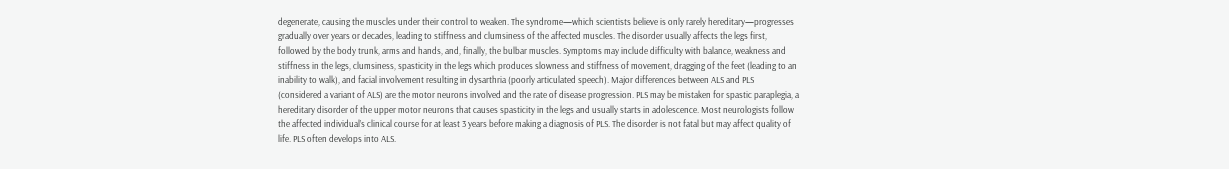degenerate, causing the muscles under their control to weaken. The syndrome—which scientists believe is only rarely hereditary—progresses gradually over years or decades, leading to stiffness and clumsiness of the affected muscles. The disorder usually affects the legs first, followed by the body trunk, arms and hands, and, finally, the bulbar muscles. Symptoms may include difficulty with balance, weakness and stiffness in the legs, clumsiness, spasticity in the legs which produces slowness and stiffness of movement, dragging of the feet (leading to an inability to walk), and facial involvement resulting in dysarthria (poorly articulated speech). Major differences between ALS and PLS (considered a variant of ALS) are the motor neurons involved and the rate of disease progression. PLS may be mistaken for spastic paraplegia, a hereditary disorder of the upper motor neurons that causes spasticity in the legs and usually starts in adolescence. Most neurologists follow the affected individual’s clinical course for at least 3 years before making a diagnosis of PLS. The disorder is not fatal but may affect quality of life. PLS often develops into ALS.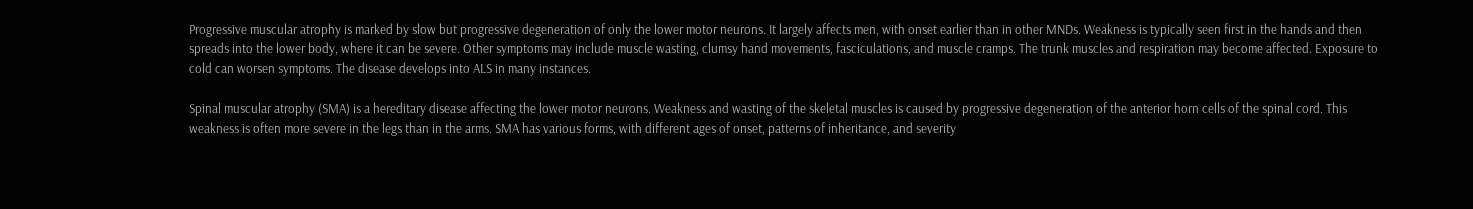Progressive muscular atrophy is marked by slow but progressive degeneration of only the lower motor neurons. It largely affects men, with onset earlier than in other MNDs. Weakness is typically seen first in the hands and then spreads into the lower body, where it can be severe. Other symptoms may include muscle wasting, clumsy hand movements, fasciculations, and muscle cramps. The trunk muscles and respiration may become affected. Exposure to cold can worsen symptoms. The disease develops into ALS in many instances.

Spinal muscular atrophy (SMA) is a hereditary disease affecting the lower motor neurons. Weakness and wasting of the skeletal muscles is caused by progressive degeneration of the anterior horn cells of the spinal cord. This weakness is often more severe in the legs than in the arms. SMA has various forms, with different ages of onset, patterns of inheritance, and severity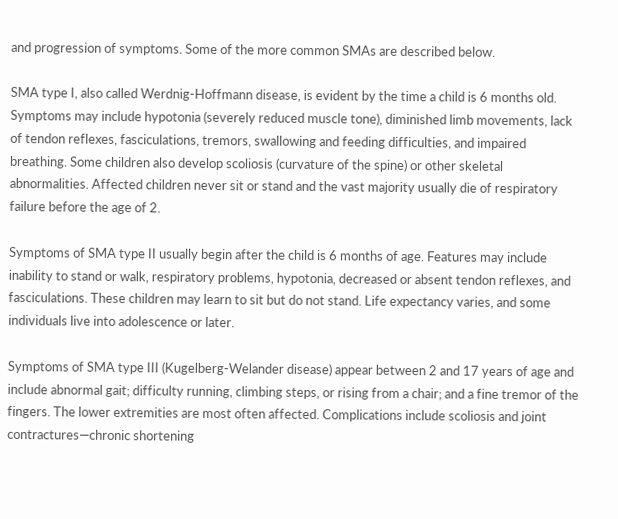and progression of symptoms. Some of the more common SMAs are described below.

SMA type I, also called Werdnig-Hoffmann disease, is evident by the time a child is 6 months old. Symptoms may include hypotonia (severely reduced muscle tone), diminished limb movements, lack of tendon reflexes, fasciculations, tremors, swallowing and feeding difficulties, and impaired breathing. Some children also develop scoliosis (curvature of the spine) or other skeletal abnormalities. Affected children never sit or stand and the vast majority usually die of respiratory failure before the age of 2.

Symptoms of SMA type II usually begin after the child is 6 months of age. Features may include inability to stand or walk, respiratory problems, hypotonia, decreased or absent tendon reflexes, and fasciculations. These children may learn to sit but do not stand. Life expectancy varies, and some individuals live into adolescence or later.

Symptoms of SMA type III (Kugelberg-Welander disease) appear between 2 and 17 years of age and include abnormal gait; difficulty running, climbing steps, or rising from a chair; and a fine tremor of the fingers. The lower extremities are most often affected. Complications include scoliosis and joint contractures—chronic shortening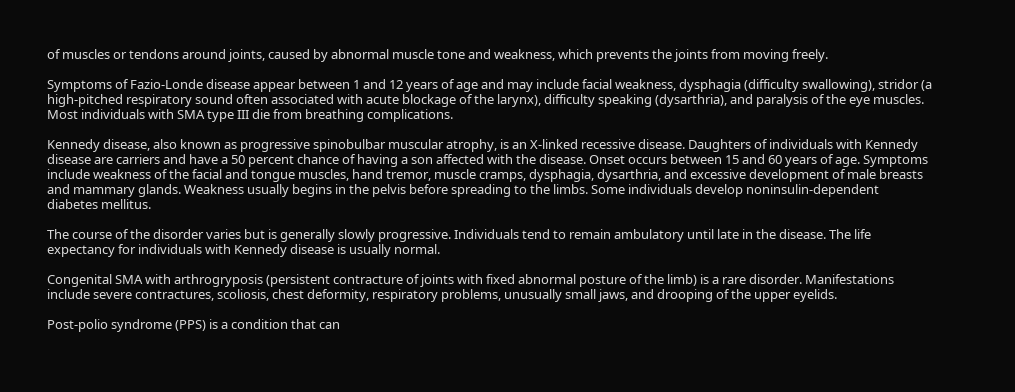of muscles or tendons around joints, caused by abnormal muscle tone and weakness, which prevents the joints from moving freely.

Symptoms of Fazio-Londe disease appear between 1 and 12 years of age and may include facial weakness, dysphagia (difficulty swallowing), stridor (a high-pitched respiratory sound often associated with acute blockage of the larynx), difficulty speaking (dysarthria), and paralysis of the eye muscles. Most individuals with SMA type III die from breathing complications.

Kennedy disease, also known as progressive spinobulbar muscular atrophy, is an X-linked recessive disease. Daughters of individuals with Kennedy disease are carriers and have a 50 percent chance of having a son affected with the disease. Onset occurs between 15 and 60 years of age. Symptoms include weakness of the facial and tongue muscles, hand tremor, muscle cramps, dysphagia, dysarthria, and excessive development of male breasts and mammary glands. Weakness usually begins in the pelvis before spreading to the limbs. Some individuals develop noninsulin-dependent diabetes mellitus.

The course of the disorder varies but is generally slowly progressive. Individuals tend to remain ambulatory until late in the disease. The life expectancy for individuals with Kennedy disease is usually normal.

Congenital SMA with arthrogryposis (persistent contracture of joints with fixed abnormal posture of the limb) is a rare disorder. Manifestations include severe contractures, scoliosis, chest deformity, respiratory problems, unusually small jaws, and drooping of the upper eyelids.

Post-polio syndrome (PPS) is a condition that can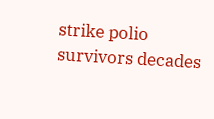strike polio survivors decades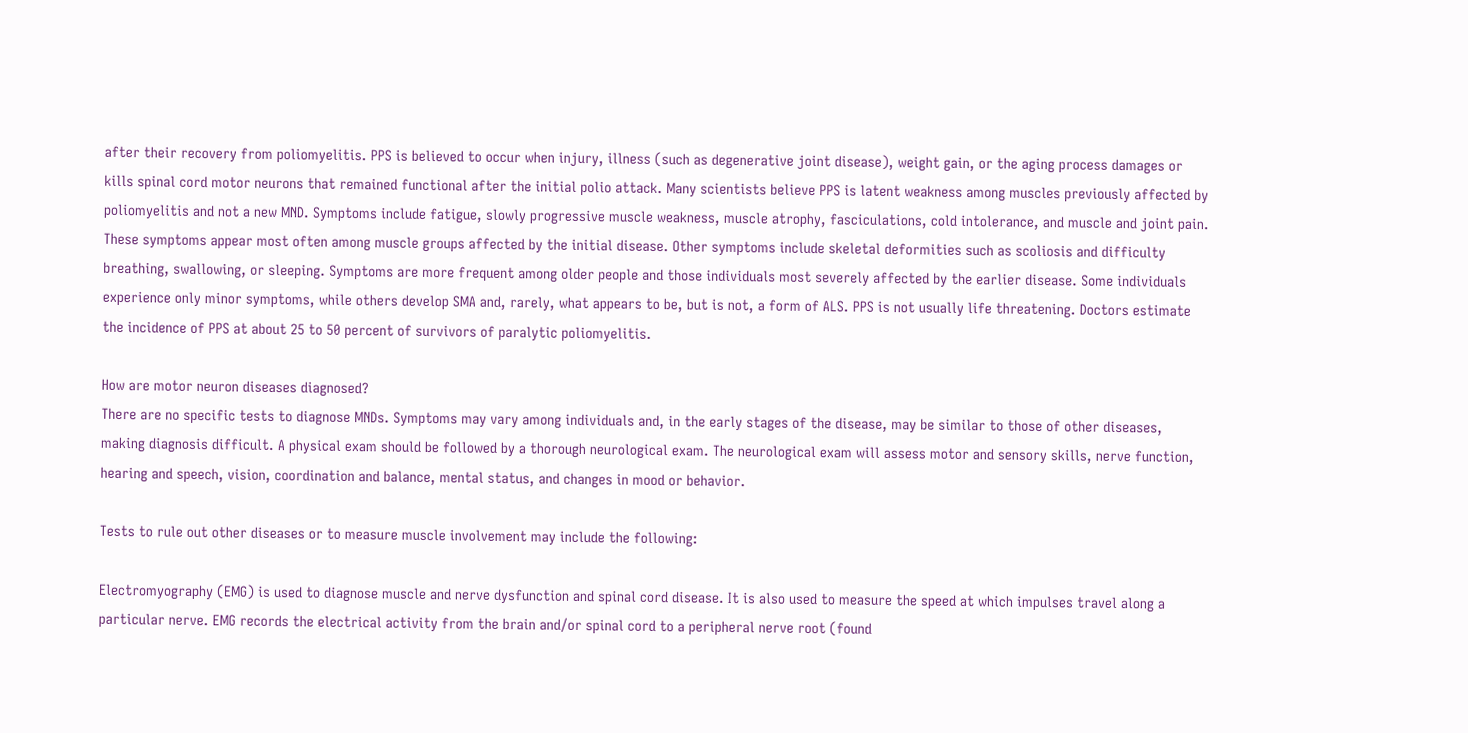after their recovery from poliomyelitis. PPS is believed to occur when injury, illness (such as degenerative joint disease), weight gain, or the aging process damages or kills spinal cord motor neurons that remained functional after the initial polio attack. Many scientists believe PPS is latent weakness among muscles previously affected by poliomyelitis and not a new MND. Symptoms include fatigue, slowly progressive muscle weakness, muscle atrophy, fasciculations, cold intolerance, and muscle and joint pain. These symptoms appear most often among muscle groups affected by the initial disease. Other symptoms include skeletal deformities such as scoliosis and difficulty breathing, swallowing, or sleeping. Symptoms are more frequent among older people and those individuals most severely affected by the earlier disease. Some individuals experience only minor symptoms, while others develop SMA and, rarely, what appears to be, but is not, a form of ALS. PPS is not usually life threatening. Doctors estimate the incidence of PPS at about 25 to 50 percent of survivors of paralytic poliomyelitis.

How are motor neuron diseases diagnosed?
There are no specific tests to diagnose MNDs. Symptoms may vary among individuals and, in the early stages of the disease, may be similar to those of other diseases, making diagnosis difficult. A physical exam should be followed by a thorough neurological exam. The neurological exam will assess motor and sensory skills, nerve function, hearing and speech, vision, coordination and balance, mental status, and changes in mood or behavior.

Tests to rule out other diseases or to measure muscle involvement may include the following:

Electromyography (EMG) is used to diagnose muscle and nerve dysfunction and spinal cord disease. It is also used to measure the speed at which impulses travel along a particular nerve. EMG records the electrical activity from the brain and/or spinal cord to a peripheral nerve root (found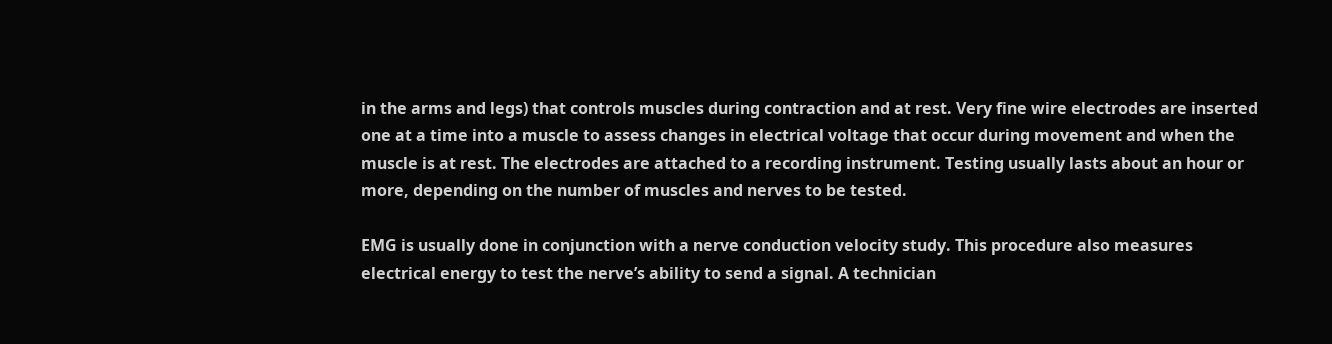in the arms and legs) that controls muscles during contraction and at rest. Very fine wire electrodes are inserted one at a time into a muscle to assess changes in electrical voltage that occur during movement and when the muscle is at rest. The electrodes are attached to a recording instrument. Testing usually lasts about an hour or more, depending on the number of muscles and nerves to be tested.

EMG is usually done in conjunction with a nerve conduction velocity study. This procedure also measures electrical energy to test the nerve’s ability to send a signal. A technician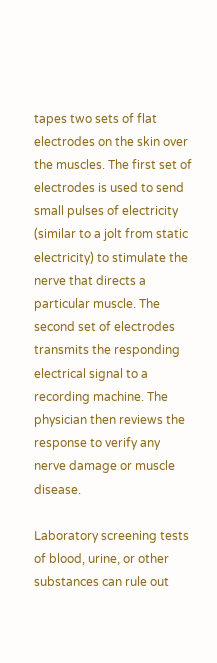tapes two sets of flat electrodes on the skin over the muscles. The first set of electrodes is used to send small pulses of electricity (similar to a jolt from static electricity) to stimulate the nerve that directs a particular muscle. The second set of electrodes transmits the responding electrical signal to a recording machine. The physician then reviews the response to verify any nerve damage or muscle disease.

Laboratory screening tests of blood, urine, or other substances can rule out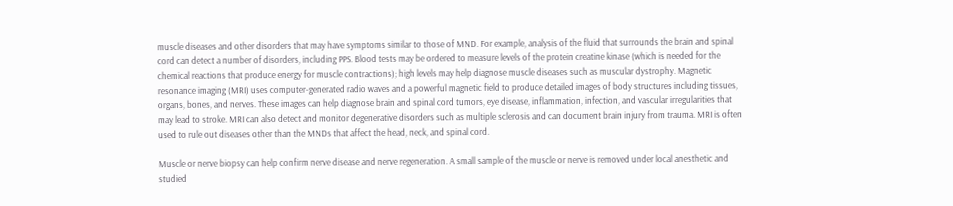muscle diseases and other disorders that may have symptoms similar to those of MND. For example, analysis of the fluid that surrounds the brain and spinal cord can detect a number of disorders, including PPS. Blood tests may be ordered to measure levels of the protein creatine kinase (which is needed for the chemical reactions that produce energy for muscle contractions); high levels may help diagnose muscle diseases such as muscular dystrophy. Magnetic resonance imaging (MRI) uses computer-generated radio waves and a powerful magnetic field to produce detailed images of body structures including tissues, organs, bones, and nerves. These images can help diagnose brain and spinal cord tumors, eye disease, inflammation, infection, and vascular irregularities that may lead to stroke. MRI can also detect and monitor degenerative disorders such as multiple sclerosis and can document brain injury from trauma. MRI is often used to rule out diseases other than the MNDs that affect the head, neck, and spinal cord.

Muscle or nerve biopsy can help confirm nerve disease and nerve regeneration. A small sample of the muscle or nerve is removed under local anesthetic and studied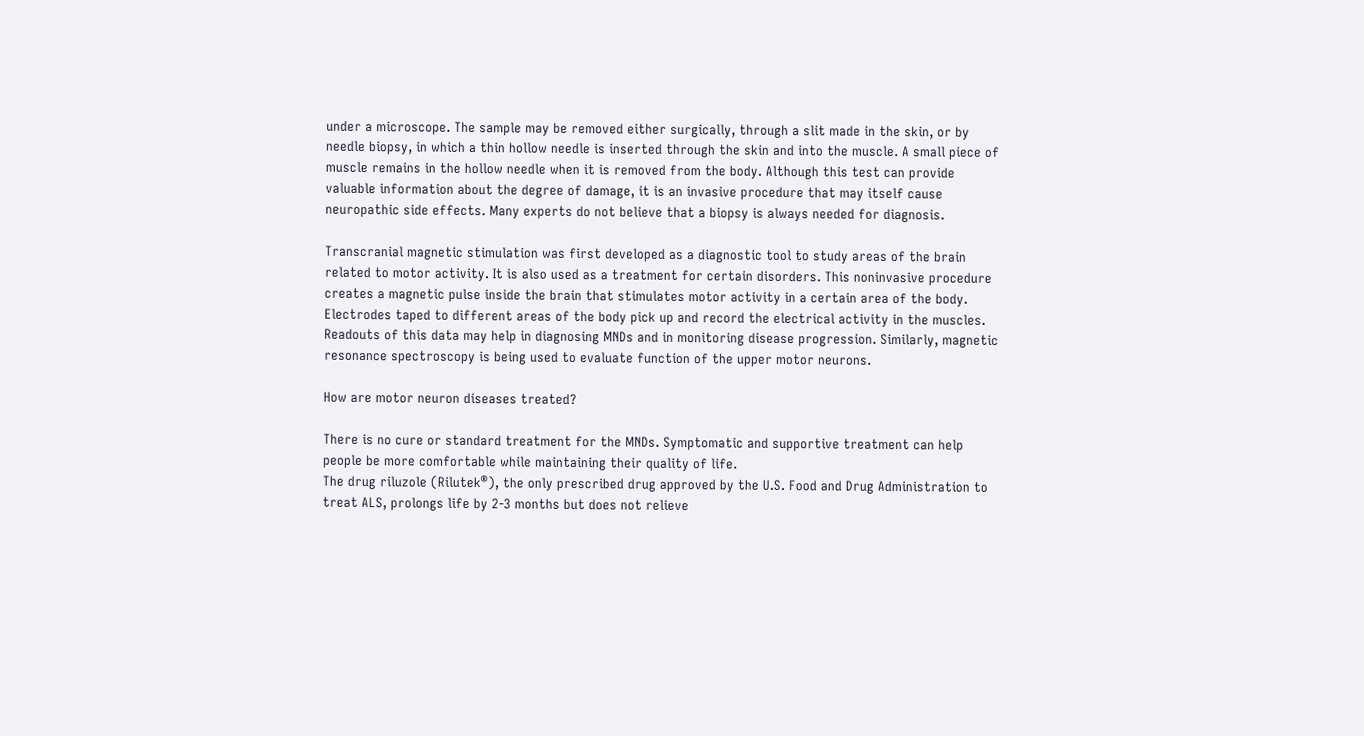under a microscope. The sample may be removed either surgically, through a slit made in the skin, or by needle biopsy, in which a thin hollow needle is inserted through the skin and into the muscle. A small piece of muscle remains in the hollow needle when it is removed from the body. Although this test can provide valuable information about the degree of damage, it is an invasive procedure that may itself cause neuropathic side effects. Many experts do not believe that a biopsy is always needed for diagnosis.

Transcranial magnetic stimulation was first developed as a diagnostic tool to study areas of the brain related to motor activity. It is also used as a treatment for certain disorders. This noninvasive procedure creates a magnetic pulse inside the brain that stimulates motor activity in a certain area of the body. Electrodes taped to different areas of the body pick up and record the electrical activity in the muscles. Readouts of this data may help in diagnosing MNDs and in monitoring disease progression. Similarly, magnetic resonance spectroscopy is being used to evaluate function of the upper motor neurons.

How are motor neuron diseases treated?

There is no cure or standard treatment for the MNDs. Symptomatic and supportive treatment can help people be more comfortable while maintaining their quality of life.
The drug riluzole (Rilutek®), the only prescribed drug approved by the U.S. Food and Drug Administration to treat ALS, prolongs life by 2-3 months but does not relieve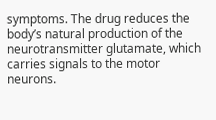symptoms. The drug reduces the body’s natural production of the neurotransmitter glutamate, which carries signals to the motor neurons.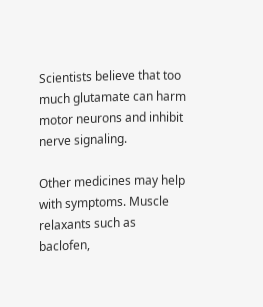Scientists believe that too much glutamate can harm motor neurons and inhibit nerve signaling.

Other medicines may help with symptoms. Muscle relaxants such as baclofen,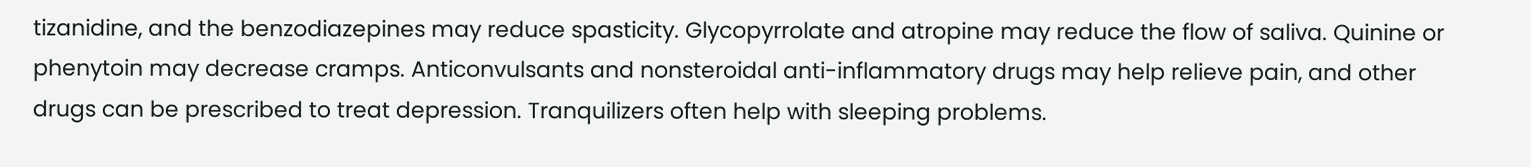tizanidine, and the benzodiazepines may reduce spasticity. Glycopyrrolate and atropine may reduce the flow of saliva. Quinine or phenytoin may decrease cramps. Anticonvulsants and nonsteroidal anti-inflammatory drugs may help relieve pain, and other drugs can be prescribed to treat depression. Tranquilizers often help with sleeping problems.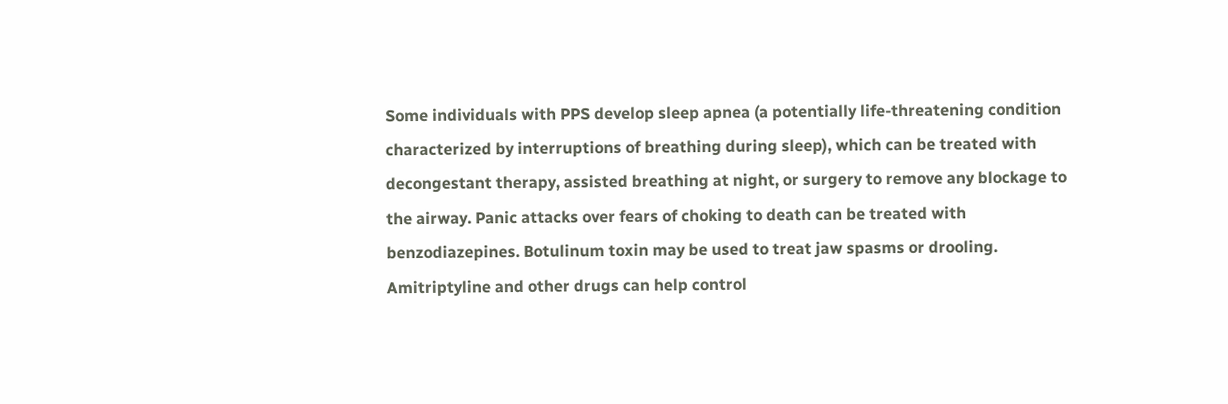Some individuals with PPS develop sleep apnea (a potentially life-threatening condition characterized by interruptions of breathing during sleep), which can be treated with decongestant therapy, assisted breathing at night, or surgery to remove any blockage to the airway. Panic attacks over fears of choking to death can be treated with benzodiazepines. Botulinum toxin may be used to treat jaw spasms or drooling. Amitriptyline and other drugs can help control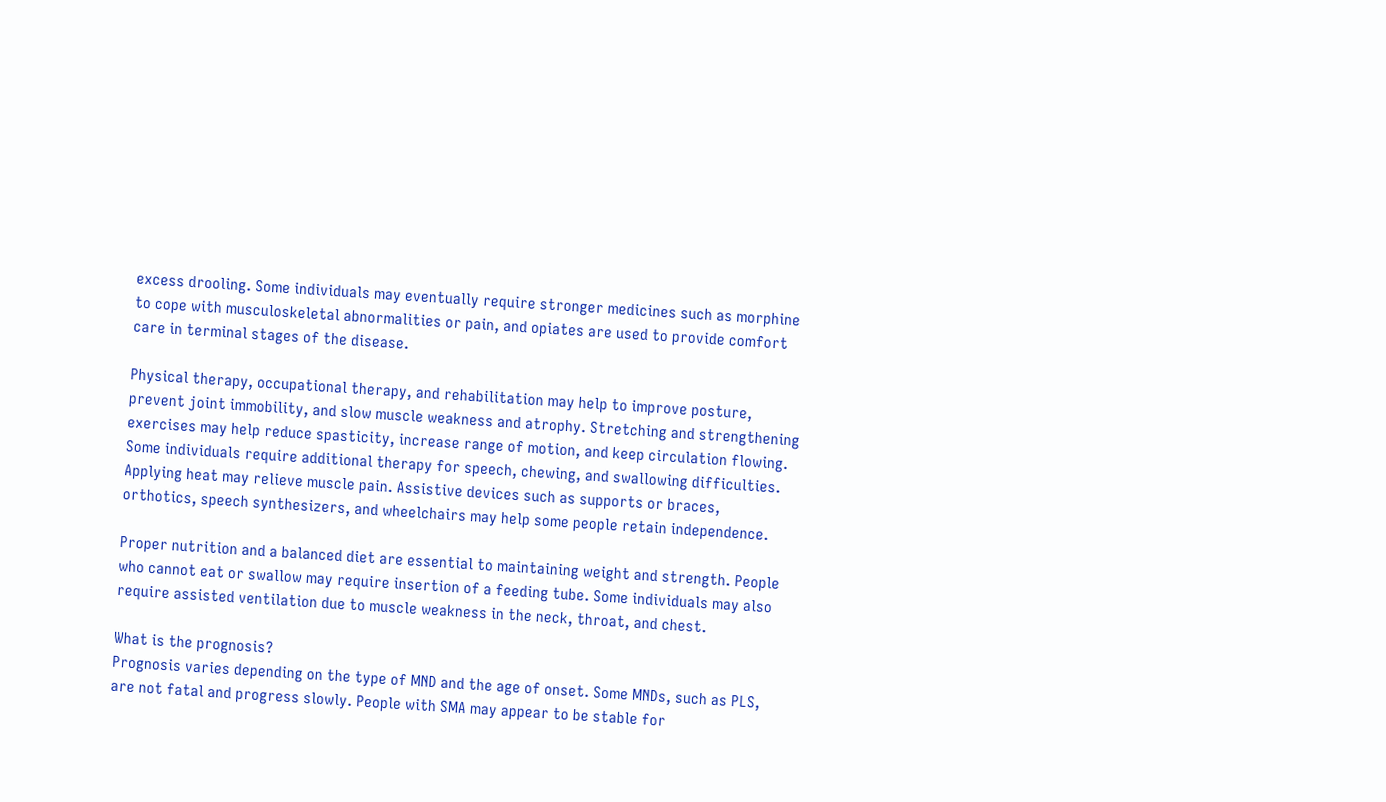excess drooling. Some individuals may eventually require stronger medicines such as morphine to cope with musculoskeletal abnormalities or pain, and opiates are used to provide comfort care in terminal stages of the disease.

Physical therapy, occupational therapy, and rehabilitation may help to improve posture, prevent joint immobility, and slow muscle weakness and atrophy. Stretching and strengthening exercises may help reduce spasticity, increase range of motion, and keep circulation flowing. Some individuals require additional therapy for speech, chewing, and swallowing difficulties. Applying heat may relieve muscle pain. Assistive devices such as supports or braces, orthotics, speech synthesizers, and wheelchairs may help some people retain independence.

Proper nutrition and a balanced diet are essential to maintaining weight and strength. People who cannot eat or swallow may require insertion of a feeding tube. Some individuals may also require assisted ventilation due to muscle weakness in the neck, throat, and chest.

What is the prognosis?
Prognosis varies depending on the type of MND and the age of onset. Some MNDs, such as PLS, are not fatal and progress slowly. People with SMA may appear to be stable for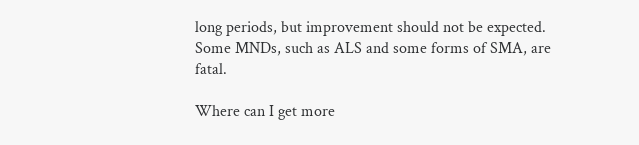long periods, but improvement should not be expected. Some MNDs, such as ALS and some forms of SMA, are fatal.

Where can I get more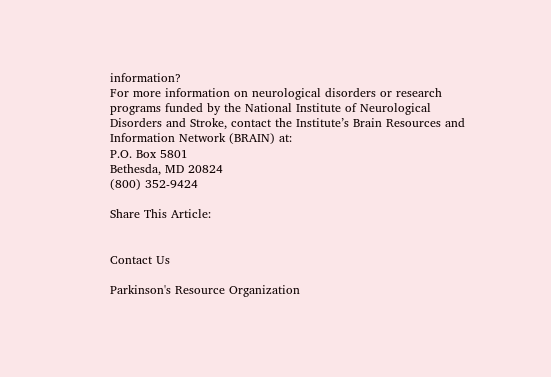information?
For more information on neurological disorders or research programs funded by the National Institute of Neurological Disorders and Stroke, contact the Institute’s Brain Resources and Information Network (BRAIN) at:
P.O. Box 5801
Bethesda, MD 20824
(800) 352-9424

Share This Article:


Contact Us

Parkinson's Resource Organization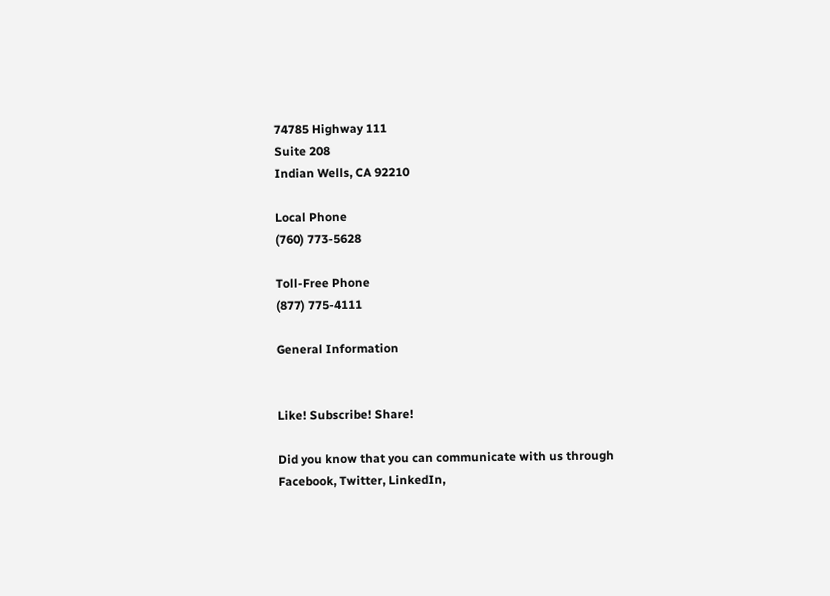74785 Highway 111
Suite 208
Indian Wells, CA 92210

Local Phone
(760) 773-5628

Toll-Free Phone
(877) 775-4111

General Information


Like! Subscribe! Share!

Did you know that you can communicate with us through Facebook, Twitter, LinkedIn,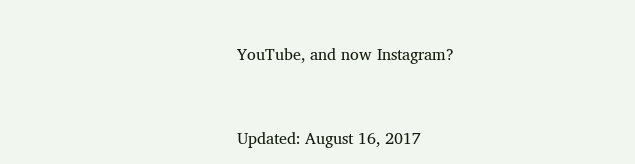YouTube, and now Instagram?



Updated: August 16, 2017